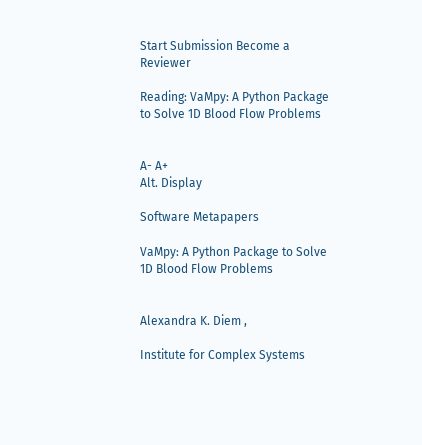Start Submission Become a Reviewer

Reading: VaMpy: A Python Package to Solve 1D Blood Flow Problems


A- A+
Alt. Display

Software Metapapers

VaMpy: A Python Package to Solve 1D Blood Flow Problems


Alexandra K. Diem ,

Institute for Complex Systems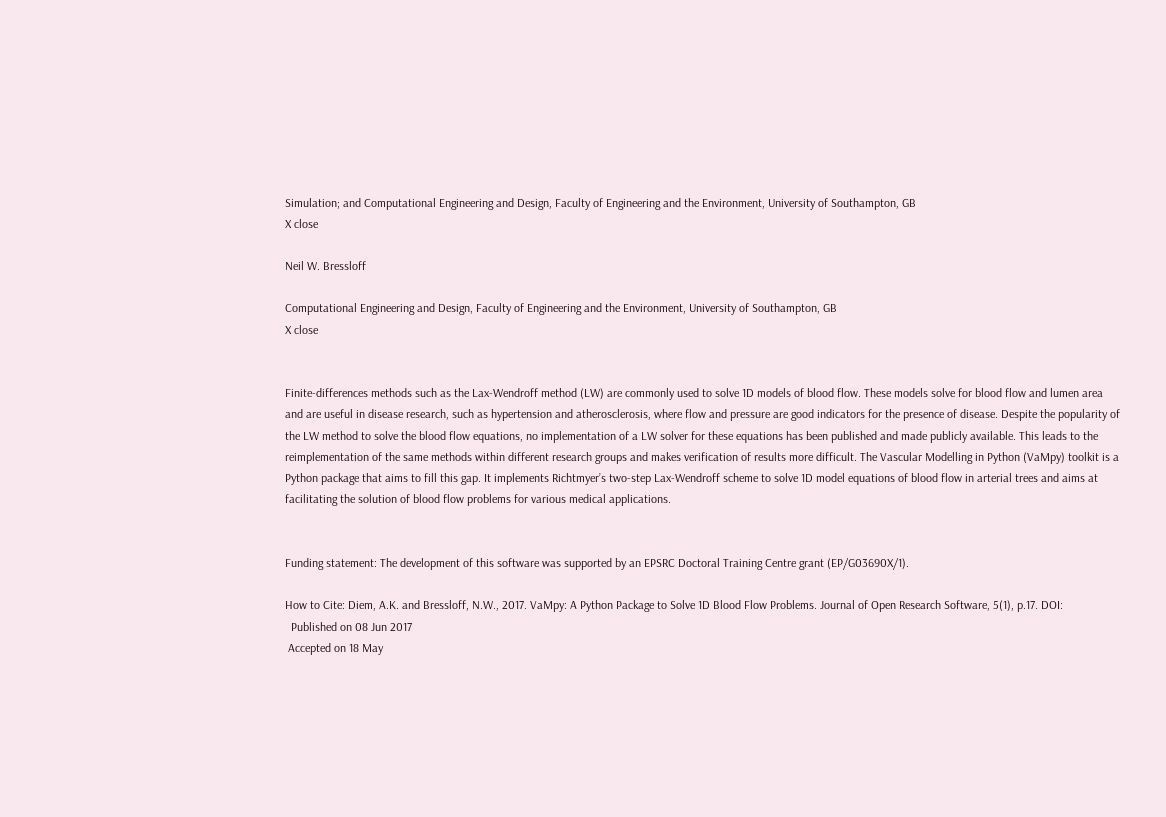Simulation; and Computational Engineering and Design, Faculty of Engineering and the Environment, University of Southampton, GB
X close

Neil W. Bressloff

Computational Engineering and Design, Faculty of Engineering and the Environment, University of Southampton, GB
X close


Finite-differences methods such as the Lax-Wendroff method (LW) are commonly used to solve 1D models of blood flow. These models solve for blood flow and lumen area and are useful in disease research, such as hypertension and atherosclerosis, where flow and pressure are good indicators for the presence of disease. Despite the popularity of the LW method to solve the blood flow equations, no implementation of a LW solver for these equations has been published and made publicly available. This leads to the reimplementation of the same methods within different research groups and makes verification of results more difficult. The Vascular Modelling in Python (VaMpy) toolkit is a Python package that aims to fill this gap. It implements Richtmyer’s two-step Lax-Wendroff scheme to solve 1D model equations of blood flow in arterial trees and aims at facilitating the solution of blood flow problems for various medical applications.


Funding statement: The development of this software was supported by an EPSRC Doctoral Training Centre grant (EP/G03690X/1).

How to Cite: Diem, A.K. and Bressloff, N.W., 2017. VaMpy: A Python Package to Solve 1D Blood Flow Problems. Journal of Open Research Software, 5(1), p.17. DOI:
  Published on 08 Jun 2017
 Accepted on 18 May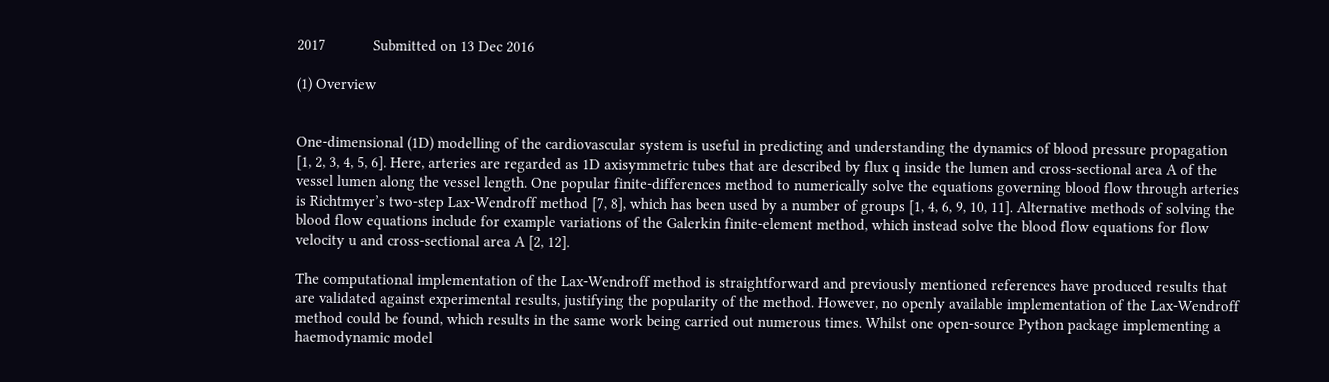2017            Submitted on 13 Dec 2016

(1) Overview


One-dimensional (1D) modelling of the cardiovascular system is useful in predicting and understanding the dynamics of blood pressure propagation [1, 2, 3, 4, 5, 6]. Here, arteries are regarded as 1D axisymmetric tubes that are described by flux q inside the lumen and cross-sectional area A of the vessel lumen along the vessel length. One popular finite-differences method to numerically solve the equations governing blood flow through arteries is Richtmyer’s two-step Lax-Wendroff method [7, 8], which has been used by a number of groups [1, 4, 6, 9, 10, 11]. Alternative methods of solving the blood flow equations include for example variations of the Galerkin finite-element method, which instead solve the blood flow equations for flow velocity u and cross-sectional area A [2, 12].

The computational implementation of the Lax-Wendroff method is straightforward and previously mentioned references have produced results that are validated against experimental results, justifying the popularity of the method. However, no openly available implementation of the Lax-Wendroff method could be found, which results in the same work being carried out numerous times. Whilst one open-source Python package implementing a haemodynamic model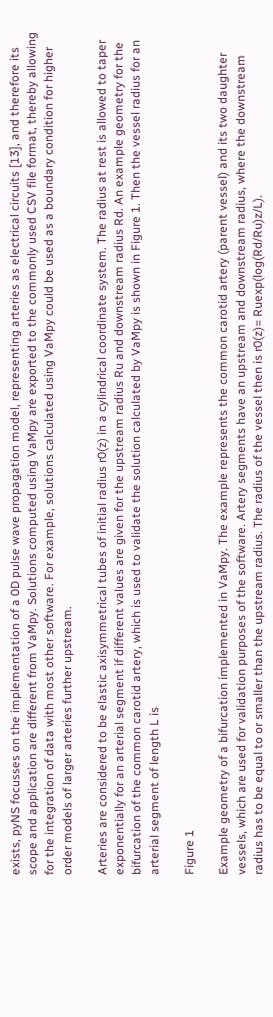exists, pyNS focusses on the implementation of a 0D pulse wave propagation model, representing arteries as electrical circuits [13], and therefore its scope and application are different from VaMpy. Solutions computed using VaMpy are exported to the commonly used CSV file format, thereby allowing for the integration of data with most other software. For example, solutions calculated using VaMpy could be used as a boundary condition for higher order models of larger arteries further upstream.

Arteries are considered to be elastic axisymmetrical tubes of initial radius r0(z) in a cylindrical coordinate system. The radius at rest is allowed to taper exponentially for an arterial segment if different values are given for the upstream radius Ru and downstream radius Rd. An example geometry for the bifurcation of the common carotid artery, which is used to validate the solution calculated by VaMpy is shown in Figure 1. Then the vessel radius for an arterial segment of length L is

Figure 1

Example geometry of a bifurcation implemented in VaMpy. The example represents the common carotid artery (parent vessel) and its two daughter vessels, which are used for validation purposes of the software. Artery segments have an upstream and downstream radius, where the downstream radius has to be equal to or smaller than the upstream radius. The radius of the vessel then is r0(z)= Ruexp(log(Rd/Ru)z/L).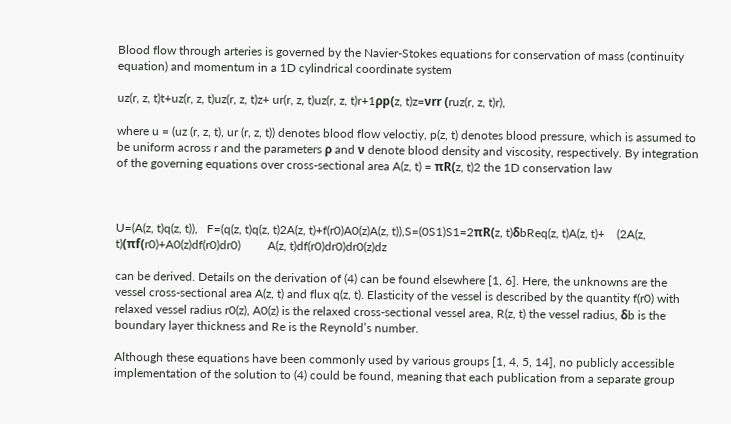Blood flow through arteries is governed by the Navier-Stokes equations for conservation of mass (continuity equation) and momentum in a 1D cylindrical coordinate system

uz(r, z, t)t+uz(r, z, t)uz(r, z, t)z+ ur(r, z, t)uz(r, z, t)r+1ρp(z, t)z=νrr (ruz(r, z, t)r),

where u = (uz (r, z, t), ur (r, z, t)) denotes blood flow veloctiy, p(z, t) denotes blood pressure, which is assumed to be uniform across r and the parameters ρ and ν denote blood density and viscosity, respectively. By integration of the governing equations over cross-sectional area A(z, t) = πR(z, t)2 the 1D conservation law



U=(A(z, t)q(z, t)),   F=(q(z, t)q(z, t)2A(z, t)+f(r0)A0(z)A(z, t)),S=(0S1)S1=2πR(z, t)δbReq(z, t)A(z, t)+    (2A(z, t)(πf(r0)+A0(z)df(r0)dr0)         A(z, t)df(r0)dr0)dr0(z)dz

can be derived. Details on the derivation of (4) can be found elsewhere [1, 6]. Here, the unknowns are the vessel cross-sectional area A(z, t) and flux q(z, t). Elasticity of the vessel is described by the quantity f(r0) with relaxed vessel radius r0(z), A0(z) is the relaxed cross-sectional vessel area, R(z, t) the vessel radius, δb is the boundary layer thickness and Re is the Reynold’s number.

Although these equations have been commonly used by various groups [1, 4, 5, 14], no publicly accessible implementation of the solution to (4) could be found, meaning that each publication from a separate group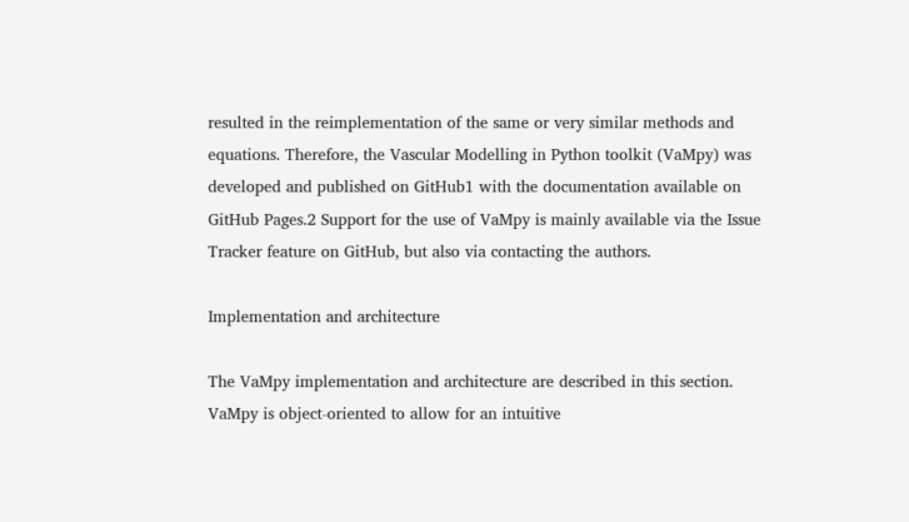resulted in the reimplementation of the same or very similar methods and equations. Therefore, the Vascular Modelling in Python toolkit (VaMpy) was developed and published on GitHub1 with the documentation available on GitHub Pages.2 Support for the use of VaMpy is mainly available via the Issue Tracker feature on GitHub, but also via contacting the authors.

Implementation and architecture

The VaMpy implementation and architecture are described in this section. VaMpy is object-oriented to allow for an intuitive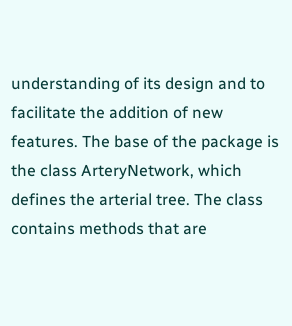understanding of its design and to facilitate the addition of new features. The base of the package is the class ArteryNetwork, which defines the arterial tree. The class contains methods that are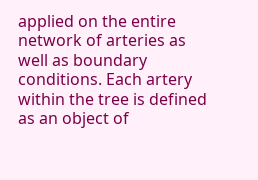applied on the entire network of arteries as well as boundary conditions. Each artery within the tree is defined as an object of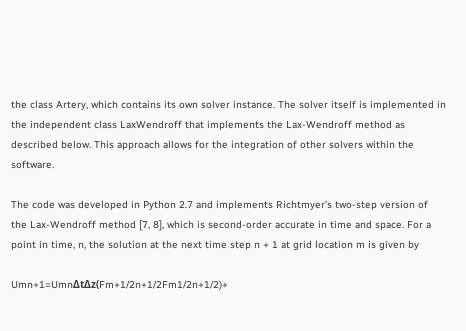the class Artery, which contains its own solver instance. The solver itself is implemented in the independent class LaxWendroff that implements the Lax-Wendroff method as described below. This approach allows for the integration of other solvers within the software.

The code was developed in Python 2.7 and implements Richtmyer’s two-step version of the Lax-Wendroff method [7, 8], which is second-order accurate in time and space. For a point in time, n, the solution at the next time step n + 1 at grid location m is given by

Umn+1=UmnΔtΔz(Fm+1/2n+1/2Fm1/2n+1/2)+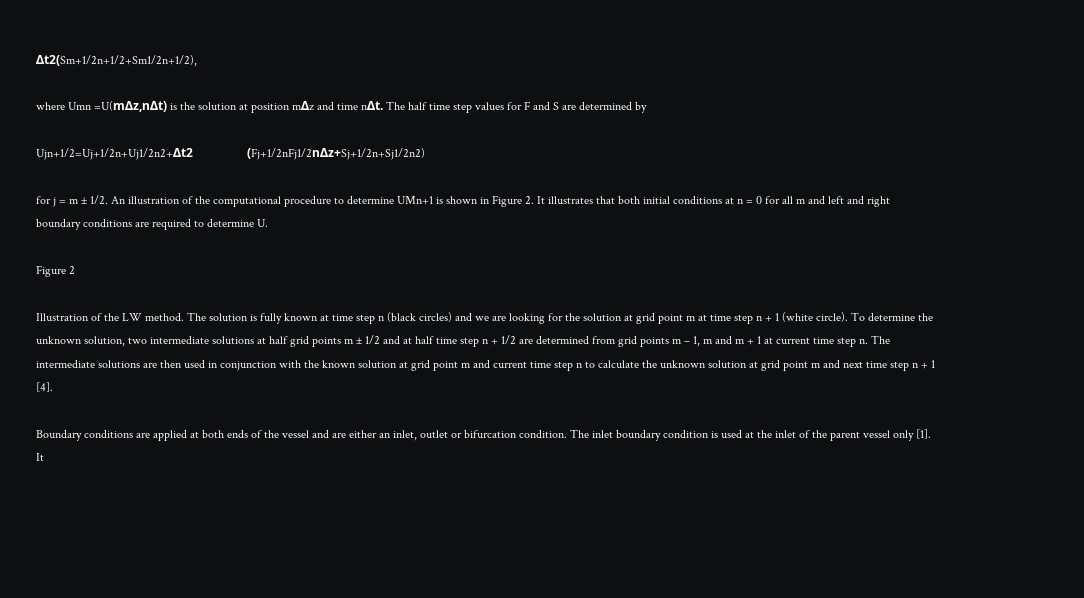Δt2(Sm+1/2n+1/2+Sm1/2n+1/2),

where Umn =U(mΔz,nΔt) is the solution at position mΔz and time nΔt. The half time step values for F and S are determined by

Ujn+1/2=Uj+1/2n+Uj1/2n2+Δt2                  (Fj+1/2nFj1/2nΔz+Sj+1/2n+Sj1/2n2)

for j = m ± 1/2. An illustration of the computational procedure to determine UMn+1 is shown in Figure 2. It illustrates that both initial conditions at n = 0 for all m and left and right boundary conditions are required to determine U.

Figure 2

Illustration of the LW method. The solution is fully known at time step n (black circles) and we are looking for the solution at grid point m at time step n + 1 (white circle). To determine the unknown solution, two intermediate solutions at half grid points m ± 1/2 and at half time step n + 1/2 are determined from grid points m – 1, m and m + 1 at current time step n. The intermediate solutions are then used in conjunction with the known solution at grid point m and current time step n to calculate the unknown solution at grid point m and next time step n + 1 [4].

Boundary conditions are applied at both ends of the vessel and are either an inlet, outlet or bifurcation condition. The inlet boundary condition is used at the inlet of the parent vessel only [1]. It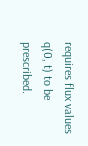requires flux values q(0, t) to be prescribed.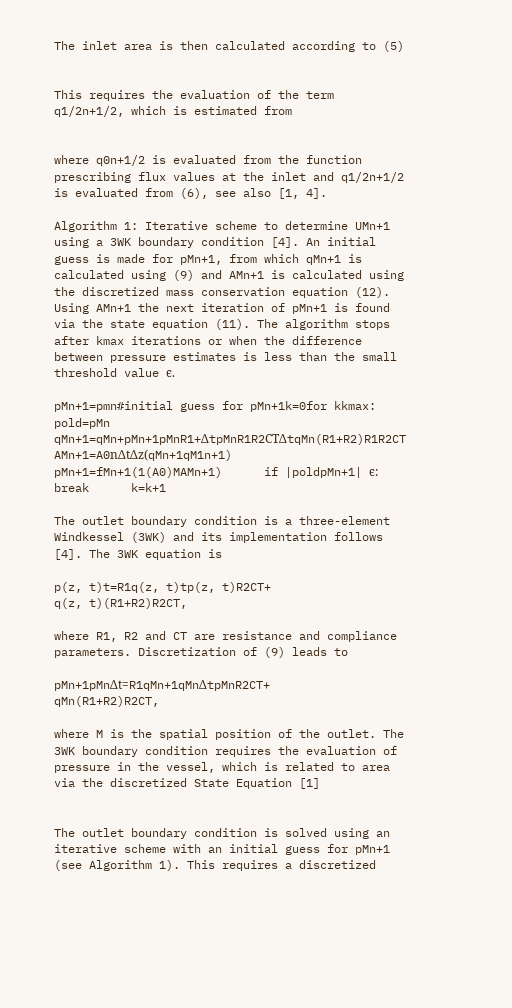The inlet area is then calculated according to (5)


This requires the evaluation of the term q1/2n+1/2, which is estimated from


where q0n+1/2 is evaluated from the function prescribing flux values at the inlet and q1/2n+1/2 is evaluated from (6), see also [1, 4].

Algorithm 1: Iterative scheme to determine UMn+1 using a 3WK boundary condition [4]. An initial guess is made for pMn+1, from which qMn+1 is calculated using (9) and AMn+1 is calculated using the discretized mass conservation equation (12). Using AMn+1 the next iteration of pMn+1 is found via the state equation (11). The algorithm stops after kmax iterations or when the difference between pressure estimates is less than the small threshold value ϵ.

pMn+1=pmn#initial guess for pMn+1k=0for kkmax:      pold=pMn      qMn+1=qMn+pMn+1pMnR1+ΔtpMnR1R2CTΔtqMn(R1+R2)R1R2CT      AMn+1=A0nΔtΔz(qMn+1qM1n+1)      pMn+1=fMn+1(1(A0)MAMn+1)      if |poldpMn+1| ϵ:             break      k=k+1

The outlet boundary condition is a three-element Windkessel (3WK) and its implementation follows [4]. The 3WK equation is

p(z, t)t=R1q(z, t)tp(z, t)R2CT+                        q(z, t)(R1+R2)R2CT,

where R1, R2 and CT are resistance and compliance parameters. Discretization of (9) leads to

pMn+1pMnΔt=R1qMn+1qMnΔtpMnR2CT+                           qMn(R1+R2)R2CT,

where M is the spatial position of the outlet. The 3WK boundary condition requires the evaluation of pressure in the vessel, which is related to area via the discretized State Equation [1]


The outlet boundary condition is solved using an iterative scheme with an initial guess for pMn+1 (see Algorithm 1). This requires a discretized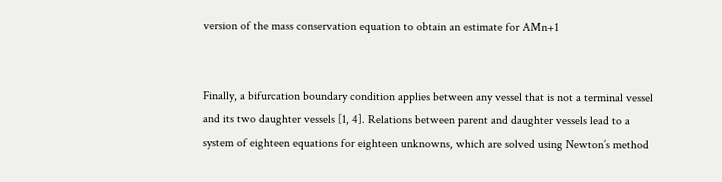version of the mass conservation equation to obtain an estimate for AMn+1


Finally, a bifurcation boundary condition applies between any vessel that is not a terminal vessel and its two daughter vessels [1, 4]. Relations between parent and daughter vessels lead to a system of eighteen equations for eighteen unknowns, which are solved using Newton’s method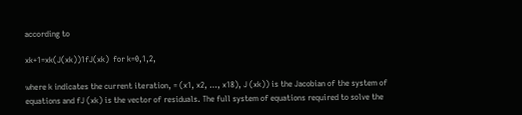according to

xk+1=xk(J(xk))1fJ(xk)  for k=0,1,2,

where k indicates the current iteration, = (x1, x2, …, x18), J (xk)) is the Jacobian of the system of equations and fJ (xk) is the vector of residuals. The full system of equations required to solve the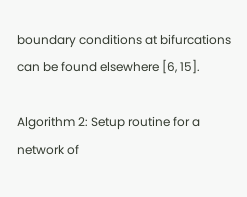boundary conditions at bifurcations can be found elsewhere [6, 15].

Algorithm 2: Setup routine for a network of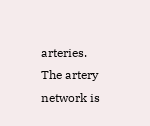arteries. The artery network is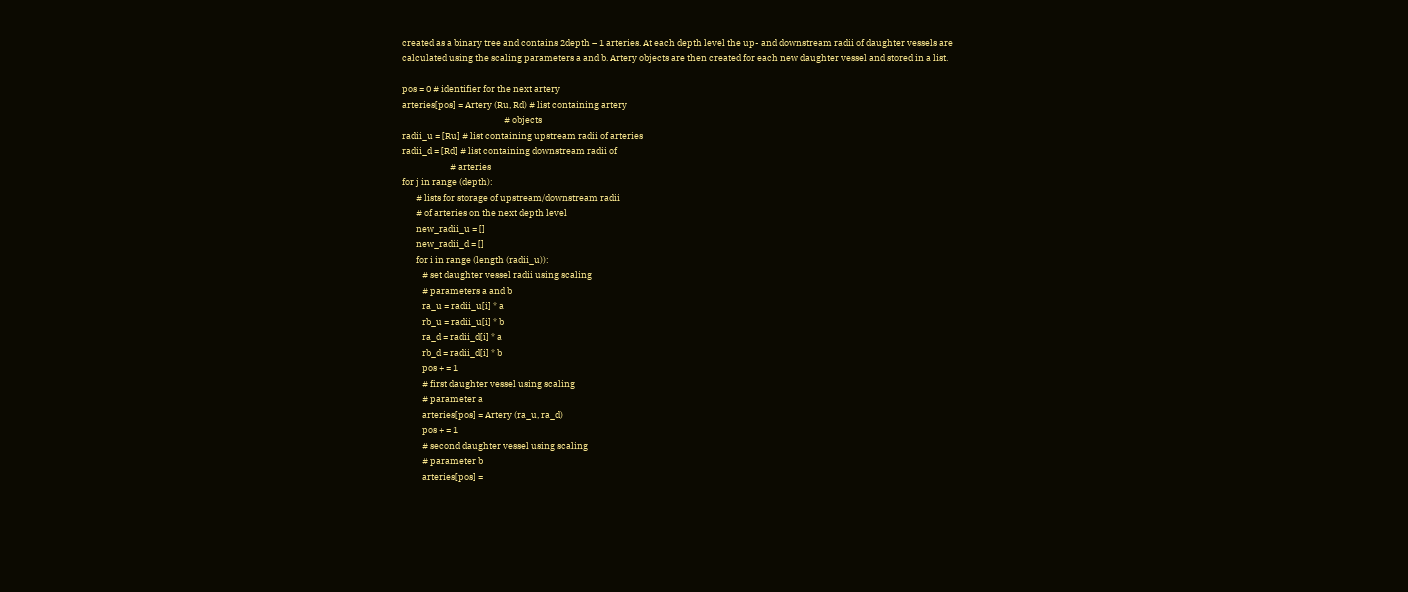created as a binary tree and contains 2depth – 1 arteries. At each depth level the up- and downstream radii of daughter vessels are calculated using the scaling parameters a and b. Artery objects are then created for each new daughter vessel and stored in a list.

pos = 0 # identifier for the next artery
arteries[pos] = Artery (Ru, Rd) # list containing artery
                                                   # objects
radii_u = [Ru] # list containing upstream radii of arteries
radii_d = [Rd] # list containing downstream radii of
                        # arteries
for j in range (depth):
       # lists for storage of upstream/downstream radii
       # of arteries on the next depth level
       new_radii_u = []
       new_radii_d = []
       for i in range (length (radii_u)):
          # set daughter vessel radii using scaling
          # parameters a and b
          ra_u = radii_u[i] * a
          rb_u = radii_u[i] * b
          ra_d = radii_d[i] * a
          rb_d = radii_d[i] * b
          pos + = 1
          # first daughter vessel using scaling
          # parameter a
          arteries[pos] = Artery (ra_u, ra_d)
          pos + = 1
          # second daughter vessel using scaling
          # parameter b
          arteries[pos] =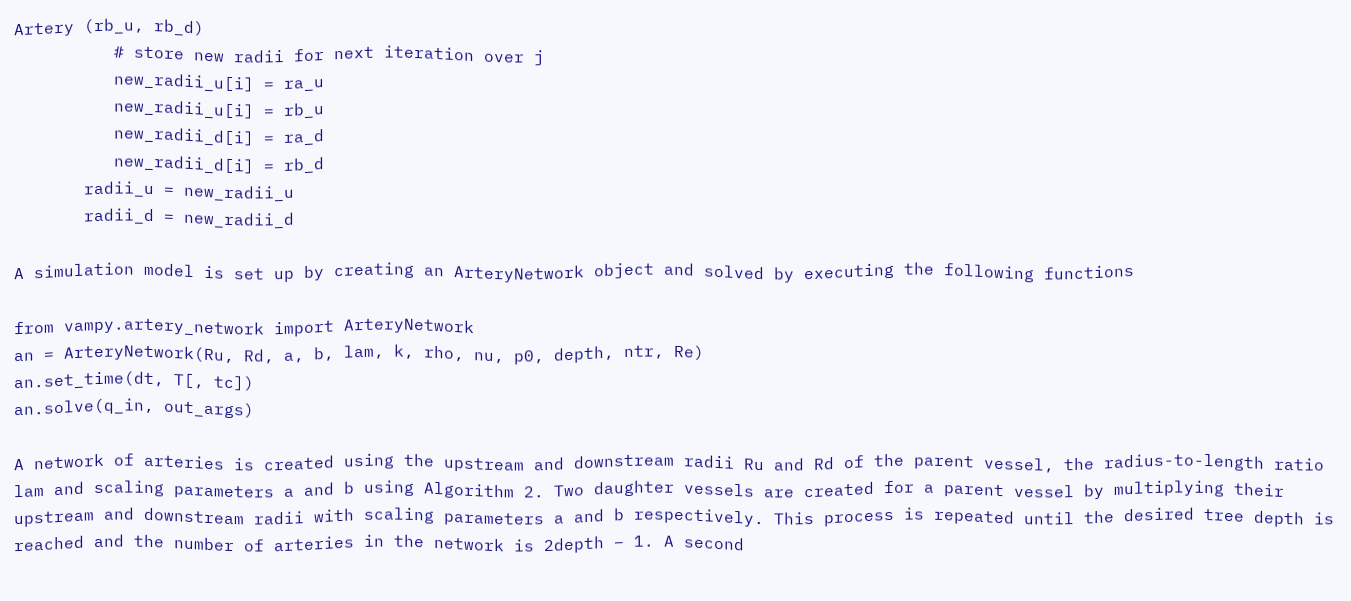Artery (rb_u, rb_d)
          # store new radii for next iteration over j
          new_radii_u[i] = ra_u
          new_radii_u[i] = rb_u
          new_radii_d[i] = ra_d
          new_radii_d[i] = rb_d
       radii_u = new_radii_u
       radii_d = new_radii_d

A simulation model is set up by creating an ArteryNetwork object and solved by executing the following functions

from vampy.artery_network import ArteryNetwork
an = ArteryNetwork(Ru, Rd, a, b, lam, k, rho, nu, p0, depth, ntr, Re)
an.set_time(dt, T[, tc])
an.solve(q_in, out_args)

A network of arteries is created using the upstream and downstream radii Ru and Rd of the parent vessel, the radius-to-length ratio lam and scaling parameters a and b using Algorithm 2. Two daughter vessels are created for a parent vessel by multiplying their upstream and downstream radii with scaling parameters a and b respectively. This process is repeated until the desired tree depth is reached and the number of arteries in the network is 2depth – 1. A second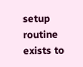setup routine exists to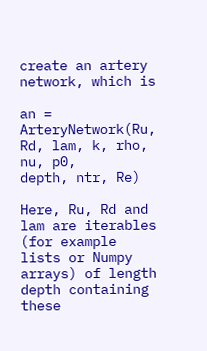create an artery network, which is

an = ArteryNetwork(Ru, Rd, lam, k, rho, nu, p0,
depth, ntr, Re)

Here, Ru, Rd and lam are iterables (for example lists or Numpy arrays) of length depth containing these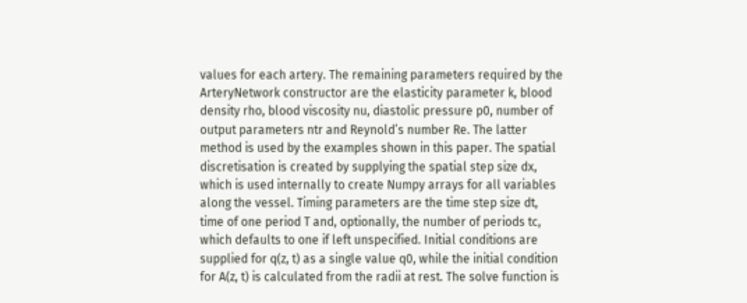values for each artery. The remaining parameters required by the ArteryNetwork constructor are the elasticity parameter k, blood density rho, blood viscosity nu, diastolic pressure p0, number of output parameters ntr and Reynold’s number Re. The latter method is used by the examples shown in this paper. The spatial discretisation is created by supplying the spatial step size dx, which is used internally to create Numpy arrays for all variables along the vessel. Timing parameters are the time step size dt, time of one period T and, optionally, the number of periods tc, which defaults to one if left unspecified. Initial conditions are supplied for q(z, t) as a single value q0, while the initial condition for A(z, t) is calculated from the radii at rest. The solve function is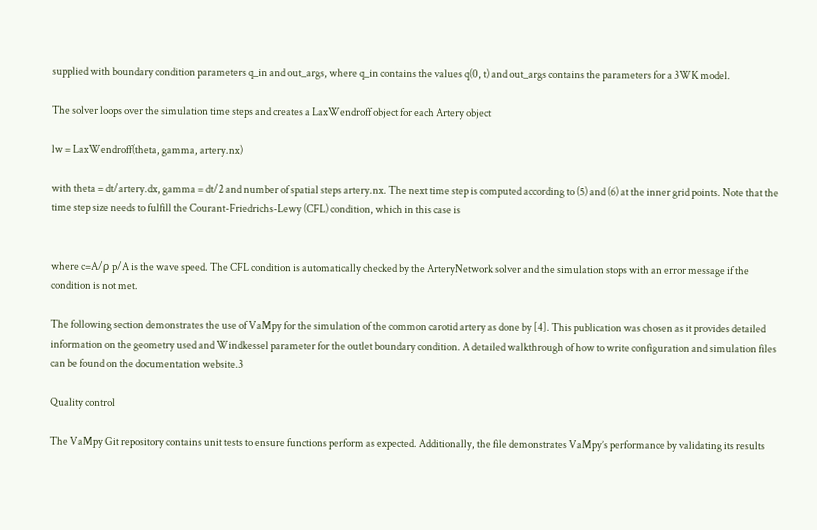supplied with boundary condition parameters q_in and out_args, where q_in contains the values q(0, t) and out_args contains the parameters for a 3WK model.

The solver loops over the simulation time steps and creates a LaxWendroff object for each Artery object

lw = LaxWendroff(theta, gamma, artery.nx)

with theta = dt/artery.dx, gamma = dt/2 and number of spatial steps artery.nx. The next time step is computed according to (5) and (6) at the inner grid points. Note that the time step size needs to fulfill the Courant-Friedrichs-Lewy (CFL) condition, which in this case is


where c=A/ρ p/A is the wave speed. The CFL condition is automatically checked by the ArteryNetwork solver and the simulation stops with an error message if the condition is not met.

The following section demonstrates the use of VaMpy for the simulation of the common carotid artery as done by [4]. This publication was chosen as it provides detailed information on the geometry used and Windkessel parameter for the outlet boundary condition. A detailed walkthrough of how to write configuration and simulation files can be found on the documentation website.3

Quality control

The VaMpy Git repository contains unit tests to ensure functions perform as expected. Additionally, the file demonstrates VaMpy’s performance by validating its results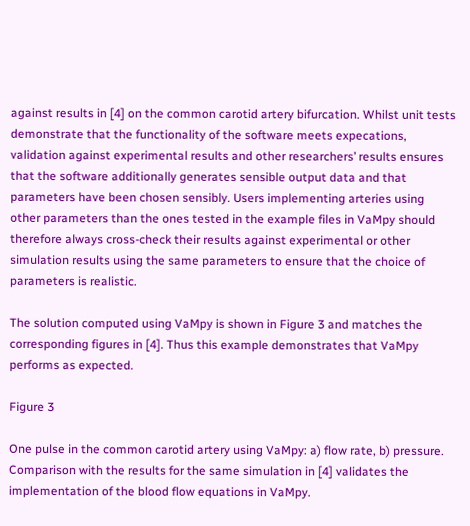against results in [4] on the common carotid artery bifurcation. Whilst unit tests demonstrate that the functionality of the software meets expecations, validation against experimental results and other researchers’ results ensures that the software additionally generates sensible output data and that parameters have been chosen sensibly. Users implementing arteries using other parameters than the ones tested in the example files in VaMpy should therefore always cross-check their results against experimental or other simulation results using the same parameters to ensure that the choice of parameters is realistic.

The solution computed using VaMpy is shown in Figure 3 and matches the corresponding figures in [4]. Thus this example demonstrates that VaMpy performs as expected.

Figure 3

One pulse in the common carotid artery using VaMpy: a) flow rate, b) pressure. Comparison with the results for the same simulation in [4] validates the implementation of the blood flow equations in VaMpy.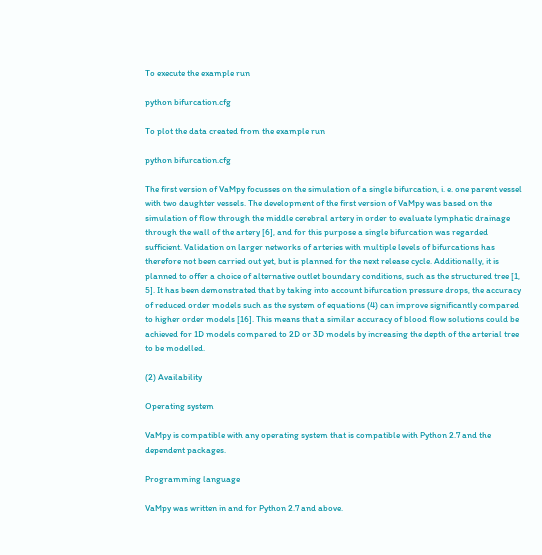To execute the example run

python bifurcation.cfg

To plot the data created from the example run

python bifurcation.cfg

The first version of VaMpy focusses on the simulation of a single bifurcation, i. e. one parent vessel with two daughter vessels. The development of the first version of VaMpy was based on the simulation of flow through the middle cerebral artery in order to evaluate lymphatic drainage through the wall of the artery [6], and for this purpose a single bifurcation was regarded sufficient. Validation on larger networks of arteries with multiple levels of bifurcations has therefore not been carried out yet, but is planned for the next release cycle. Additionally, it is planned to offer a choice of alternative outlet boundary conditions, such as the structured tree [1, 5]. It has been demonstrated that by taking into account bifurcation pressure drops, the accuracy of reduced order models such as the system of equations (4) can improve significantly compared to higher order models [16]. This means that a similar accuracy of blood flow solutions could be achieved for 1D models compared to 2D or 3D models by increasing the depth of the arterial tree to be modelled.

(2) Availability

Operating system

VaMpy is compatible with any operating system that is compatible with Python 2.7 and the dependent packages.

Programming language

VaMpy was written in and for Python 2.7 and above.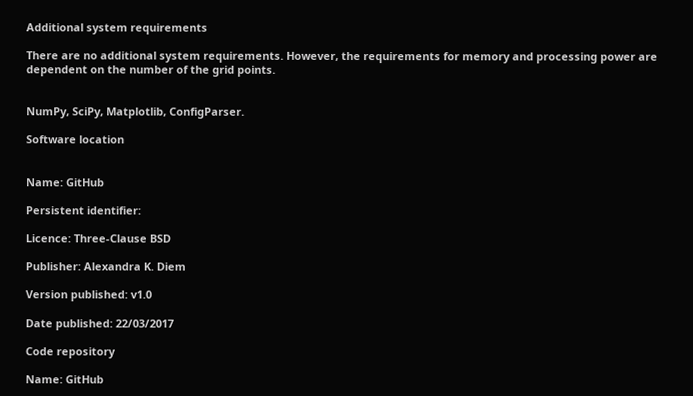Additional system requirements

There are no additional system requirements. However, the requirements for memory and processing power are dependent on the number of the grid points.


NumPy, SciPy, Matplotlib, ConfigParser.

Software location


Name: GitHub

Persistent identifier:

Licence: Three-Clause BSD

Publisher: Alexandra K. Diem

Version published: v1.0

Date published: 22/03/2017

Code repository

Name: GitHub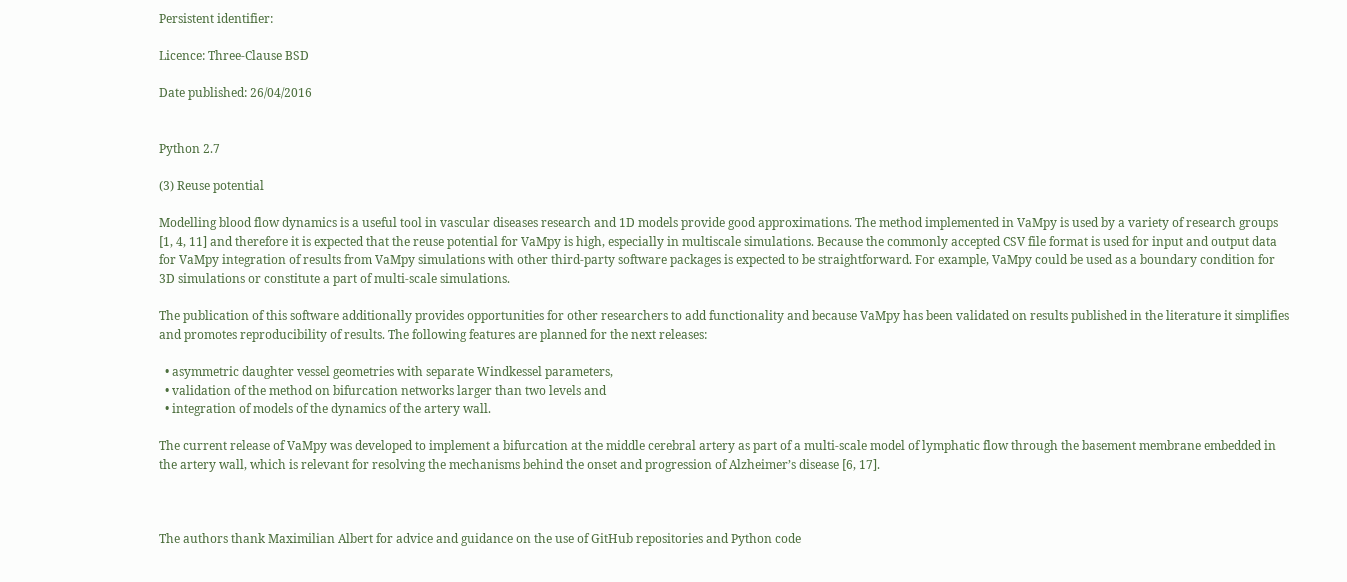Persistent identifier:

Licence: Three-Clause BSD

Date published: 26/04/2016


Python 2.7

(3) Reuse potential

Modelling blood flow dynamics is a useful tool in vascular diseases research and 1D models provide good approximations. The method implemented in VaMpy is used by a variety of research groups [1, 4, 11] and therefore it is expected that the reuse potential for VaMpy is high, especially in multiscale simulations. Because the commonly accepted CSV file format is used for input and output data for VaMpy integration of results from VaMpy simulations with other third-party software packages is expected to be straightforward. For example, VaMpy could be used as a boundary condition for 3D simulations or constitute a part of multi-scale simulations.

The publication of this software additionally provides opportunities for other researchers to add functionality and because VaMpy has been validated on results published in the literature it simplifies and promotes reproducibility of results. The following features are planned for the next releases:

  • asymmetric daughter vessel geometries with separate Windkessel parameters,
  • validation of the method on bifurcation networks larger than two levels and
  • integration of models of the dynamics of the artery wall.

The current release of VaMpy was developed to implement a bifurcation at the middle cerebral artery as part of a multi-scale model of lymphatic flow through the basement membrane embedded in the artery wall, which is relevant for resolving the mechanisms behind the onset and progression of Alzheimer’s disease [6, 17].



The authors thank Maximilian Albert for advice and guidance on the use of GitHub repositories and Python code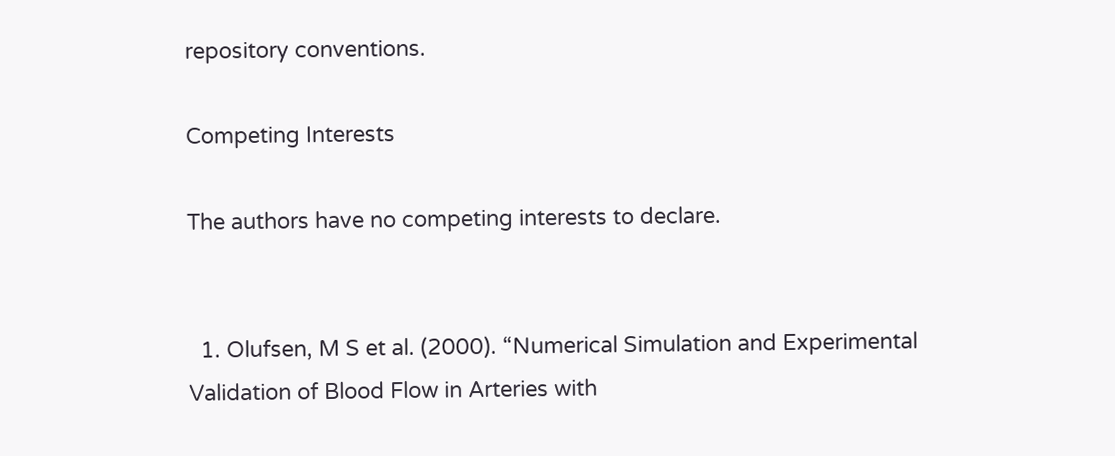repository conventions.

Competing Interests

The authors have no competing interests to declare.


  1. Olufsen, M S et al. (2000). “Numerical Simulation and Experimental Validation of Blood Flow in Arteries with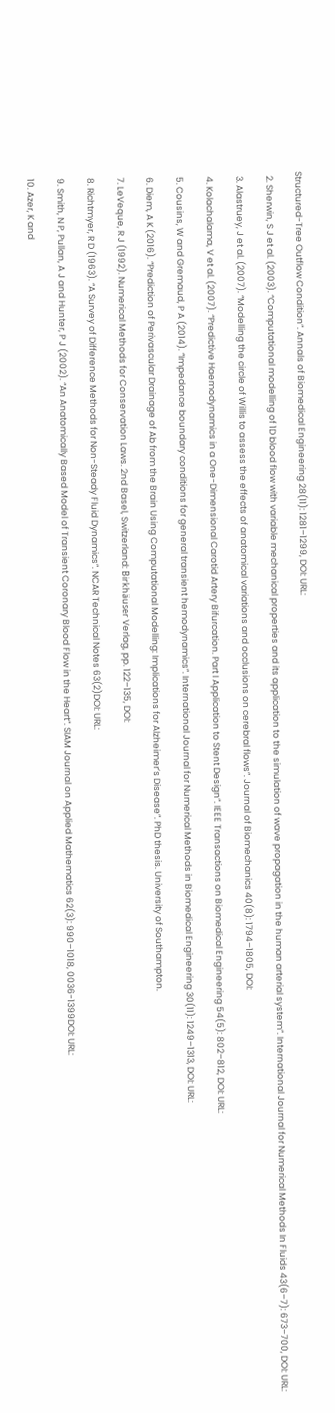Structured-Tree Outflow Condition”. Annals of Biomedical Engineering 28(11): 1281–1299, DOI: URL:

  2. Sherwin, S J et al. (2003). “Computational modelling of 1D blood flow with variable mechanical properties and its application to the simulation of wave propagation in the human arterial system”. International Journal for Numerical Methods In Fluids 43(6–7): 673–700, DOI: URL:

  3. Alastruey, J et al. (2007). “Modelling the circle of Willis to assess the effects of anatomical variations and occlusions on cerebral flows”. Journal of Biomechanics 40(8): 1794–1805, DOI:

  4. Kolachalama, V et al. (2007). “Predictive Haemodynamics in a One-Dimensional Carotid Artery Bifurcation. Part I Application to Stent Design”. IEEE Transactions on Biomedical Engineering 54(5): 802–812, DOI: URL:

  5. Cousins, W and Gremaud, P A (2014). “Impedance boundary conditions for general transient hemodynamics”. International Journal for Numerical Methods in Biomedical Engineering 30(11): 1249–1313, DOI: URL:

  6. Diem, A K (2016). “Prediction of Perivascular Drainage of Ab from the Brain Using Computational Modelling: Implications for Alzheimer’s Disease”. PhD thesis. University of Southampton.

  7. LeVeque, R J (1992). Numerical Methods for Conservation Laws. 2nd Basel, Switzerland: Birkhäuser Verlag, pp. 122–135, DOI:

  8. Richtmyer, R D (1963). “A Survey of Difference Methods for Non-Steady Fluid Dynamics”. NCAR Technical Notes 63(2)DOI: URL:

  9. Smith, N P, Pullan, A J and Hunter, P J (2002). “An Anatomically Based Model of Transient Coronary Blood Flow in the Heart”. SIAM Journal on Applied Mathematics 62(3): 990–1018, 0036-1399DOI: URL:

  10. Azer, K and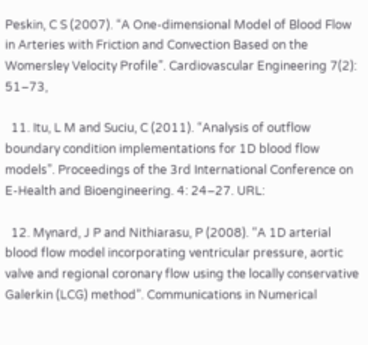Peskin, C S (2007). “A One-dimensional Model of Blood Flow in Arteries with Friction and Convection Based on the Womersley Velocity Profile”. Cardiovascular Engineering 7(2): 51–73,

  11. Itu, L M and Suciu, C (2011). “Analysis of outflow boundary condition implementations for 1D blood flow models”. Proceedings of the 3rd International Conference on E-Health and Bioengineering. 4: 24–27. URL:

  12. Mynard, J P and Nithiarasu, P (2008). “A 1D arterial blood flow model incorporating ventricular pressure, aortic valve and regional coronary flow using the locally conservative Galerkin (LCG) method”. Communications in Numerical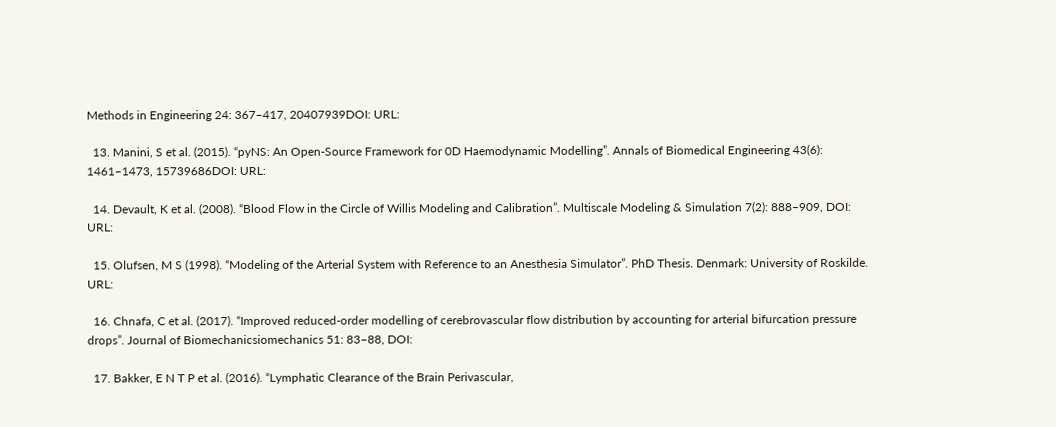Methods in Engineering 24: 367–417, 20407939DOI: URL:

  13. Manini, S et al. (2015). “pyNS: An Open-Source Framework for 0D Haemodynamic Modelling”. Annals of Biomedical Engineering 43(6): 1461–1473, 15739686DOI: URL:

  14. Devault, K et al. (2008). “Blood Flow in the Circle of Willis Modeling and Calibration”. Multiscale Modeling & Simulation 7(2): 888–909, DOI: URL:

  15. Olufsen, M S (1998). “Modeling of the Arterial System with Reference to an Anesthesia Simulator”. PhD Thesis. Denmark: University of Roskilde. URL:

  16. Chnafa, C et al. (2017). “Improved reduced-order modelling of cerebrovascular flow distribution by accounting for arterial bifurcation pressure drops”. Journal of Biomechanicsiomechanics 51: 83–88, DOI:

  17. Bakker, E N T P et al. (2016). “Lymphatic Clearance of the Brain Perivascular,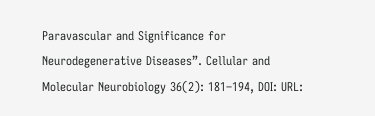Paravascular and Significance for Neurodegenerative Diseases”. Cellular and Molecular Neurobiology 36(2): 181–194, DOI: URL: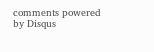comments powered by Disqus